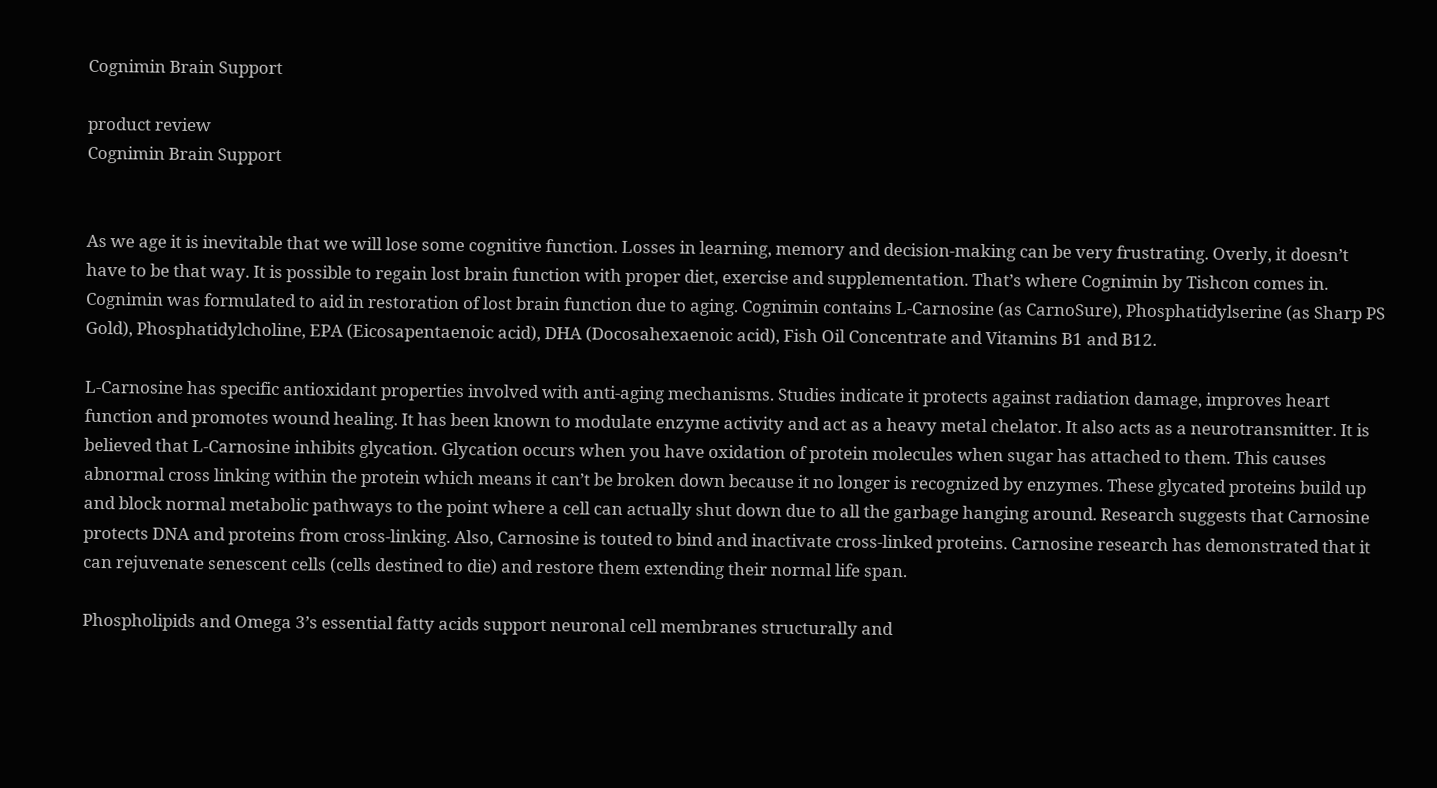Cognimin Brain Support

product review
Cognimin Brain Support


As we age it is inevitable that we will lose some cognitive function. Losses in learning, memory and decision-making can be very frustrating. Overly, it doesn’t have to be that way. It is possible to regain lost brain function with proper diet, exercise and supplementation. That’s where Cognimin by Tishcon comes in. Cognimin was formulated to aid in restoration of lost brain function due to aging. Cognimin contains L-Carnosine (as CarnoSure), Phosphatidylserine (as Sharp PS Gold), Phosphatidylcholine, EPA (Eicosapentaenoic acid), DHA (Docosahexaenoic acid), Fish Oil Concentrate and Vitamins B1 and B12.

L-Carnosine has specific antioxidant properties involved with anti-aging mechanisms. Studies indicate it protects against radiation damage, improves heart function and promotes wound healing. It has been known to modulate enzyme activity and act as a heavy metal chelator. It also acts as a neurotransmitter. It is believed that L-Carnosine inhibits glycation. Glycation occurs when you have oxidation of protein molecules when sugar has attached to them. This causes abnormal cross linking within the protein which means it can’t be broken down because it no longer is recognized by enzymes. These glycated proteins build up and block normal metabolic pathways to the point where a cell can actually shut down due to all the garbage hanging around. Research suggests that Carnosine protects DNA and proteins from cross-linking. Also, Carnosine is touted to bind and inactivate cross-linked proteins. Carnosine research has demonstrated that it can rejuvenate senescent cells (cells destined to die) and restore them extending their normal life span.

Phospholipids and Omega 3’s essential fatty acids support neuronal cell membranes structurally and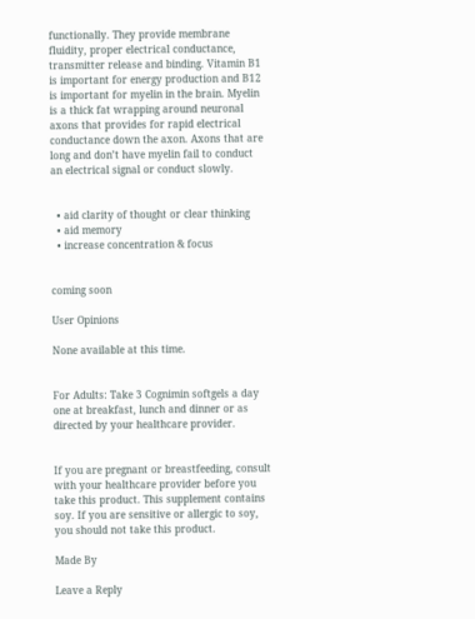functionally. They provide membrane fluidity, proper electrical conductance, transmitter release and binding. Vitamin B1 is important for energy production and B12 is important for myelin in the brain. Myelin is a thick fat wrapping around neuronal axons that provides for rapid electrical conductance down the axon. Axons that are long and don’t have myelin fail to conduct an electrical signal or conduct slowly.


  • aid clarity of thought or clear thinking
  • aid memory
  • increase concentration & focus


coming soon

User Opinions

None available at this time.


For Adults: Take 3 Cognimin softgels a day one at breakfast, lunch and dinner or as directed by your healthcare provider.


If you are pregnant or breastfeeding, consult with your healthcare provider before you take this product. This supplement contains soy. If you are sensitive or allergic to soy, you should not take this product.

Made By

Leave a Reply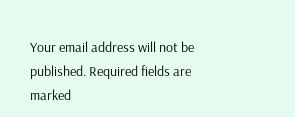Your email address will not be published. Required fields are marked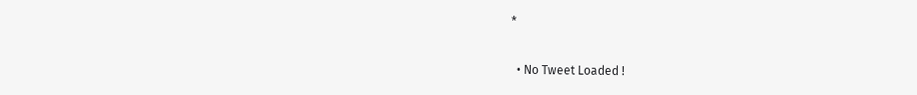*

  • No Tweet Loaded !